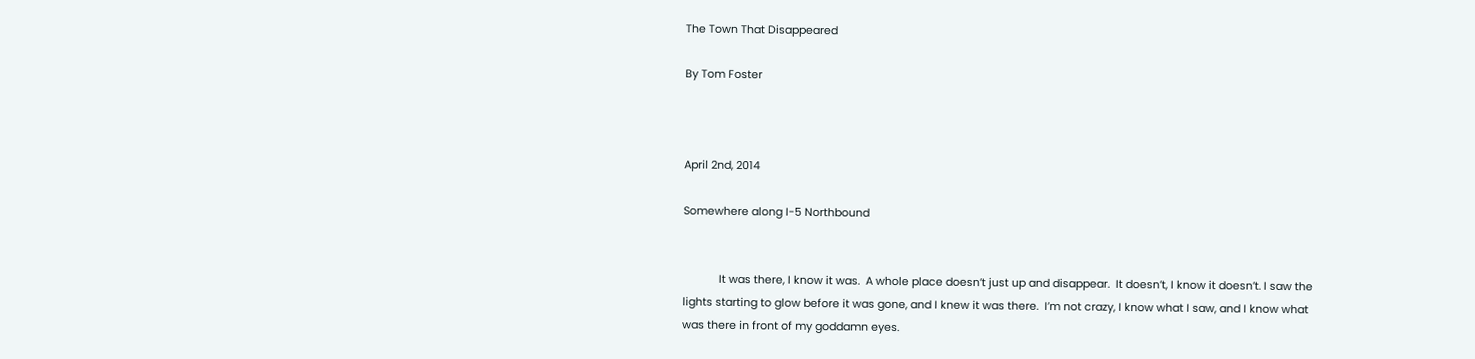The Town That Disappeared

By Tom Foster



April 2nd, 2014

Somewhere along I-5 Northbound


            It was there, I know it was.  A whole place doesn’t just up and disappear.  It doesn’t, I know it doesn’t. I saw the lights starting to glow before it was gone, and I knew it was there.  I’m not crazy, I know what I saw, and I know what was there in front of my goddamn eyes.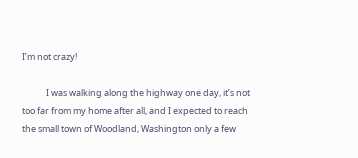I’m not crazy!

            I was walking along the highway one day, it’s not too far from my home after all, and I expected to reach the small town of Woodland, Washington only a few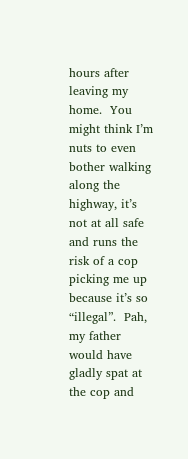hours after leaving my home.  You might think I’m nuts to even bother walking along the highway, it’s not at all safe and runs the risk of a cop picking me up because it’s so “illegal”.  Pah, my father would have gladly spat at the cop and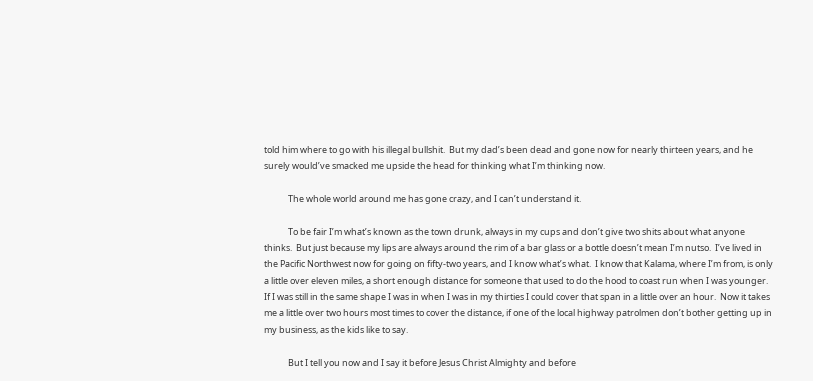told him where to go with his illegal bullshit.  But my dad’s been dead and gone now for nearly thirteen years, and he surely would’ve smacked me upside the head for thinking what I’m thinking now.

            The whole world around me has gone crazy, and I can’t understand it.

            To be fair I’m what’s known as the town drunk, always in my cups and don’t give two shits about what anyone thinks.  But just because my lips are always around the rim of a bar glass or a bottle doesn’t mean I’m nutso.  I’ve lived in the Pacific Northwest now for going on fifty-two years, and I know what’s what.  I know that Kalama, where I’m from, is only a little over eleven miles, a short enough distance for someone that used to do the hood to coast run when I was younger. If I was still in the same shape I was in when I was in my thirties I could cover that span in a little over an hour.  Now it takes me a little over two hours most times to cover the distance, if one of the local highway patrolmen don’t bother getting up in my business, as the kids like to say.

            But I tell you now and I say it before Jesus Christ Almighty and before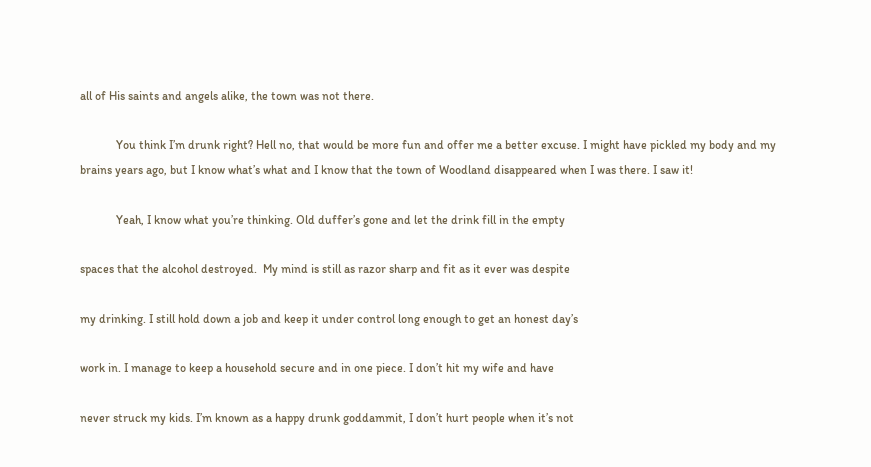all of His saints and angels alike, the town was not there.

            You think I’m drunk right? Hell no, that would be more fun and offer me a better excuse. I might have pickled my body and my brains years ago, but I know what’s what and I know that the town of Woodland disappeared when I was there. I saw it!

            Yeah, I know what you’re thinking. Old duffer’s gone and let the drink fill in the empty

spaces that the alcohol destroyed.  My mind is still as razor sharp and fit as it ever was despite

my drinking. I still hold down a job and keep it under control long enough to get an honest day’s

work in. I manage to keep a household secure and in one piece. I don’t hit my wife and have

never struck my kids. I’m known as a happy drunk goddammit, I don’t hurt people when it’s not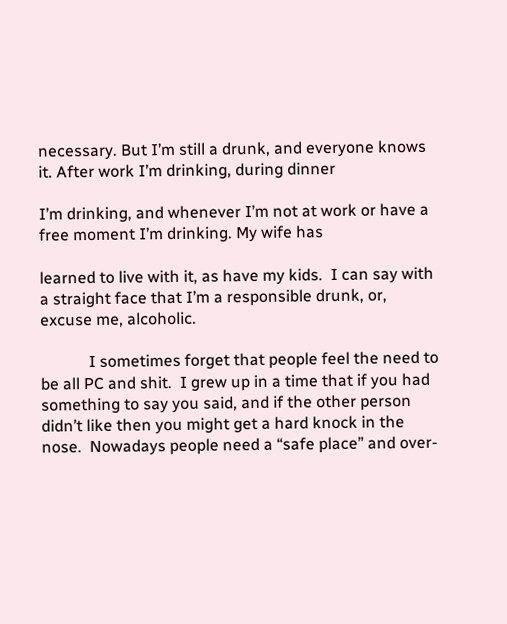necessary. But I’m still a drunk, and everyone knows it. After work I’m drinking, during dinner

I’m drinking, and whenever I’m not at work or have a free moment I’m drinking. My wife has

learned to live with it, as have my kids.  I can say with a straight face that I’m a responsible drunk, or, excuse me, alcoholic.

            I sometimes forget that people feel the need to be all PC and shit.  I grew up in a time that if you had something to say you said, and if the other person didn’t like then you might get a hard knock in the nose.  Nowadays people need a “safe place” and over-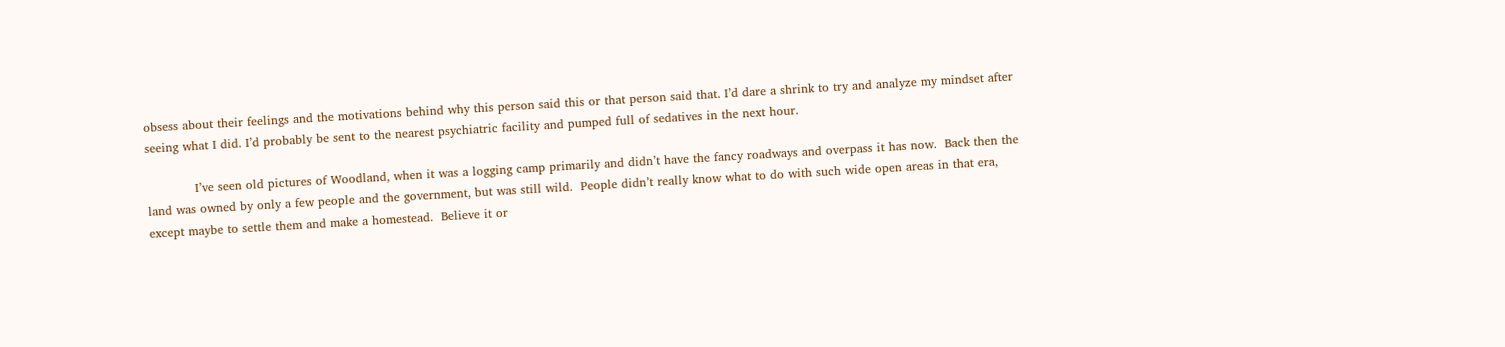obsess about their feelings and the motivations behind why this person said this or that person said that. I’d dare a shrink to try and analyze my mindset after seeing what I did. I’d probably be sent to the nearest psychiatric facility and pumped full of sedatives in the next hour.

            I’ve seen old pictures of Woodland, when it was a logging camp primarily and didn’t have the fancy roadways and overpass it has now.  Back then the land was owned by only a few people and the government, but was still wild.  People didn’t really know what to do with such wide open areas in that era, except maybe to settle them and make a homestead.  Believe it or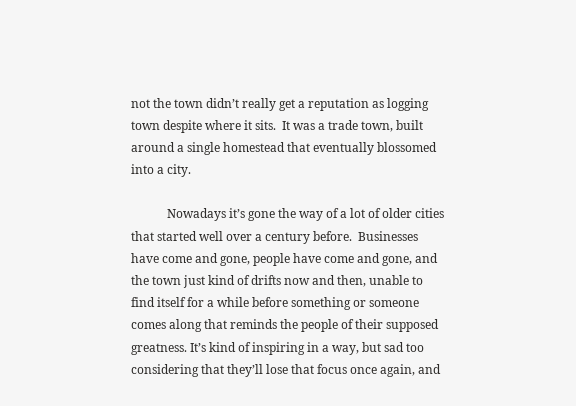not the town didn’t really get a reputation as logging town despite where it sits.  It was a trade town, built around a single homestead that eventually blossomed into a city.

            Nowadays it’s gone the way of a lot of older cities that started well over a century before.  Businesses have come and gone, people have come and gone, and the town just kind of drifts now and then, unable to find itself for a while before something or someone comes along that reminds the people of their supposed greatness. It’s kind of inspiring in a way, but sad too considering that they’ll lose that focus once again, and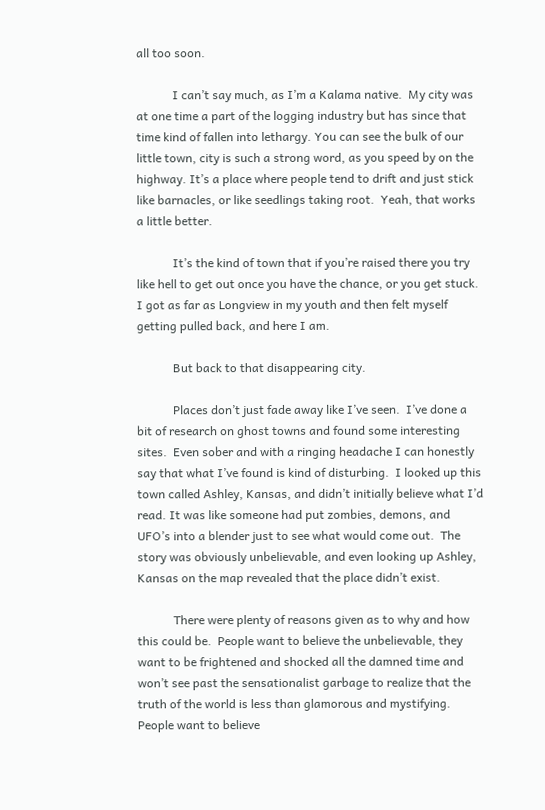all too soon.

            I can’t say much, as I’m a Kalama native.  My city was at one time a part of the logging industry but has since that time kind of fallen into lethargy. You can see the bulk of our little town, city is such a strong word, as you speed by on the highway. It’s a place where people tend to drift and just stick like barnacles, or like seedlings taking root.  Yeah, that works a little better.

            It’s the kind of town that if you’re raised there you try like hell to get out once you have the chance, or you get stuck.  I got as far as Longview in my youth and then felt myself getting pulled back, and here I am.

            But back to that disappearing city.

            Places don’t just fade away like I’ve seen.  I’ve done a bit of research on ghost towns and found some interesting sites.  Even sober and with a ringing headache I can honestly say that what I’ve found is kind of disturbing.  I looked up this town called Ashley, Kansas, and didn’t initially believe what I’d read. It was like someone had put zombies, demons, and UFO’s into a blender just to see what would come out.  The story was obviously unbelievable, and even looking up Ashley, Kansas on the map revealed that the place didn’t exist.

            There were plenty of reasons given as to why and how this could be.  People want to believe the unbelievable, they want to be frightened and shocked all the damned time and won’t see past the sensationalist garbage to realize that the truth of the world is less than glamorous and mystifying.  People want to believe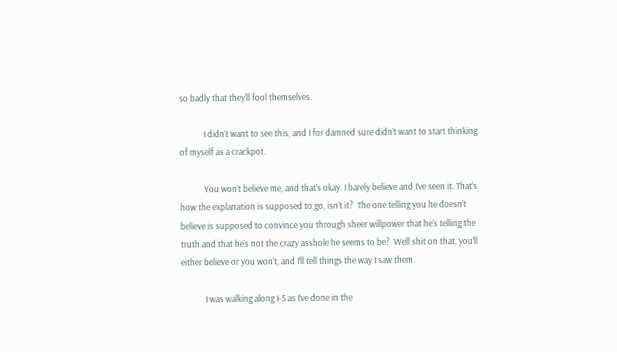so badly that they’ll fool themselves.

            I didn’t want to see this, and I for damned sure didn’t want to start thinking of myself as a crackpot.

            You won’t believe me, and that’s okay. I barely believe and I’ve seen it. That’s how the explanation is supposed to go, isn’t it?  The one telling you he doesn’t believe is supposed to convince you through sheer willpower that he’s telling the truth and that he’s not the crazy asshole he seems to be?  Well shit on that, you’ll either believe or you won’t, and I’ll tell things the way I saw them.

            I was walking along I-5 as I’ve done in the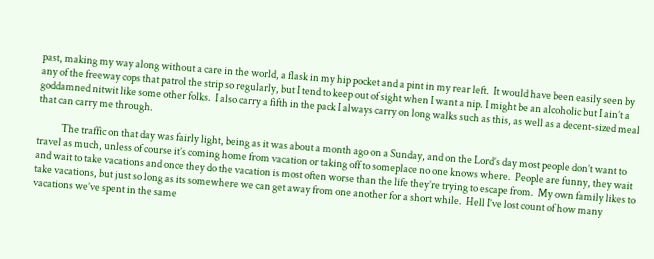past, making my way along without a care in the world, a flask in my hip pocket and a pint in my rear left.  It would have been easily seen by any of the freeway cops that patrol the strip so regularly, but I tend to keep out of sight when I want a nip. I might be an alcoholic but I ain’t a goddamned nitwit like some other folks.  I also carry a fifth in the pack I always carry on long walks such as this, as well as a decent-sized meal that can carry me through.

            The traffic on that day was fairly light, being as it was about a month ago on a Sunday, and on the Lord’s day most people don’t want to travel as much, unless of course it’s coming home from vacation or taking off to someplace no one knows where.  People are funny, they wait and wait to take vacations and once they do the vacation is most often worse than the life they’re trying to escape from.  My own family likes to take vacations, but just so long as its somewhere we can get away from one another for a short while.  Hell I’ve lost count of how many vacations we’ve spent in the same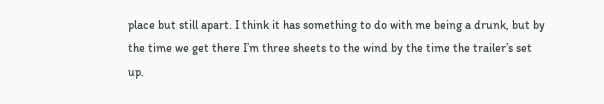place but still apart. I think it has something to do with me being a drunk, but by the time we get there I’m three sheets to the wind by the time the trailer’s set up.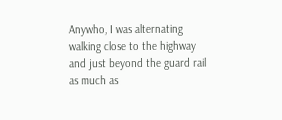Anywho, I was alternating walking close to the highway and just beyond the guard rail as much as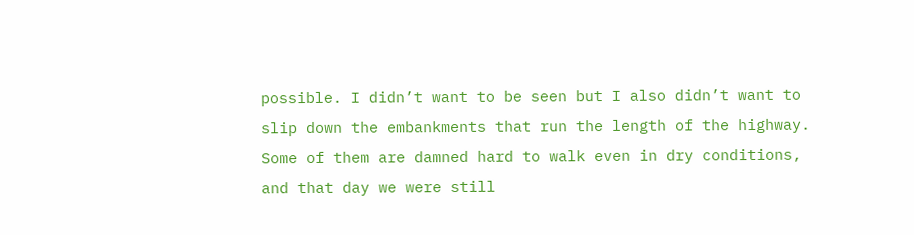possible. I didn’t want to be seen but I also didn’t want to slip down the embankments that run the length of the highway. Some of them are damned hard to walk even in dry conditions, and that day we were still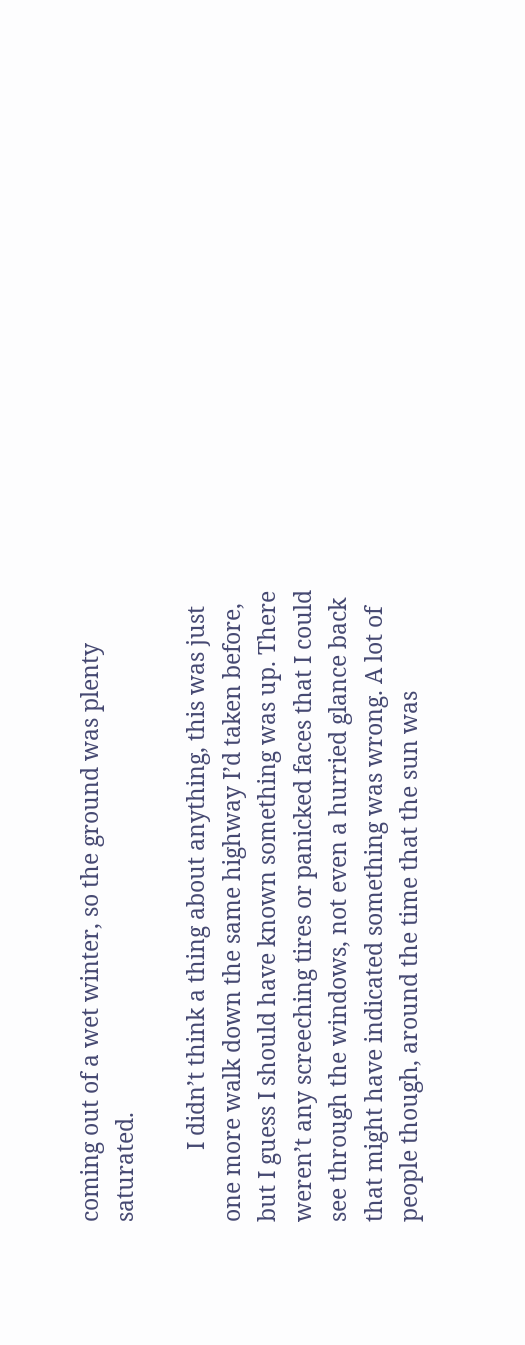coming out of a wet winter, so the ground was plenty saturated.

            I didn’t think a thing about anything, this was just one more walk down the same highway I’d taken before, but I guess I should have known something was up. There weren’t any screeching tires or panicked faces that I could see through the windows, not even a hurried glance back that might have indicated something was wrong. A lot of people though, around the time that the sun was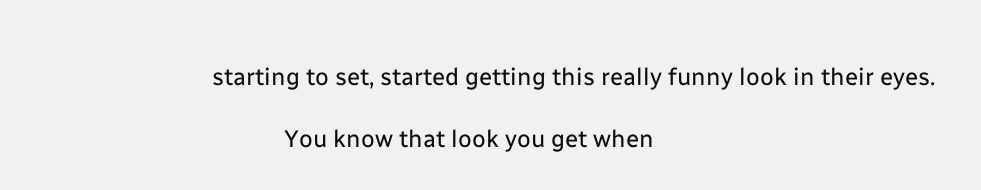starting to set, started getting this really funny look in their eyes.

            You know that look you get when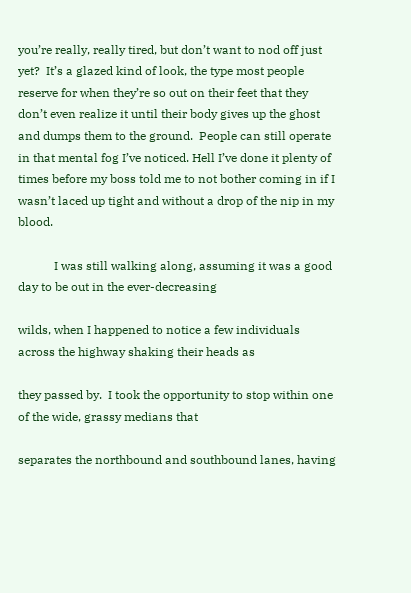you’re really, really tired, but don’t want to nod off just yet?  It’s a glazed kind of look, the type most people reserve for when they’re so out on their feet that they don’t even realize it until their body gives up the ghost and dumps them to the ground.  People can still operate in that mental fog I’ve noticed. Hell I’ve done it plenty of times before my boss told me to not bother coming in if I wasn’t laced up tight and without a drop of the nip in my blood.

            I was still walking along, assuming it was a good day to be out in the ever-decreasing

wilds, when I happened to notice a few individuals across the highway shaking their heads as

they passed by.  I took the opportunity to stop within one of the wide, grassy medians that

separates the northbound and southbound lanes, having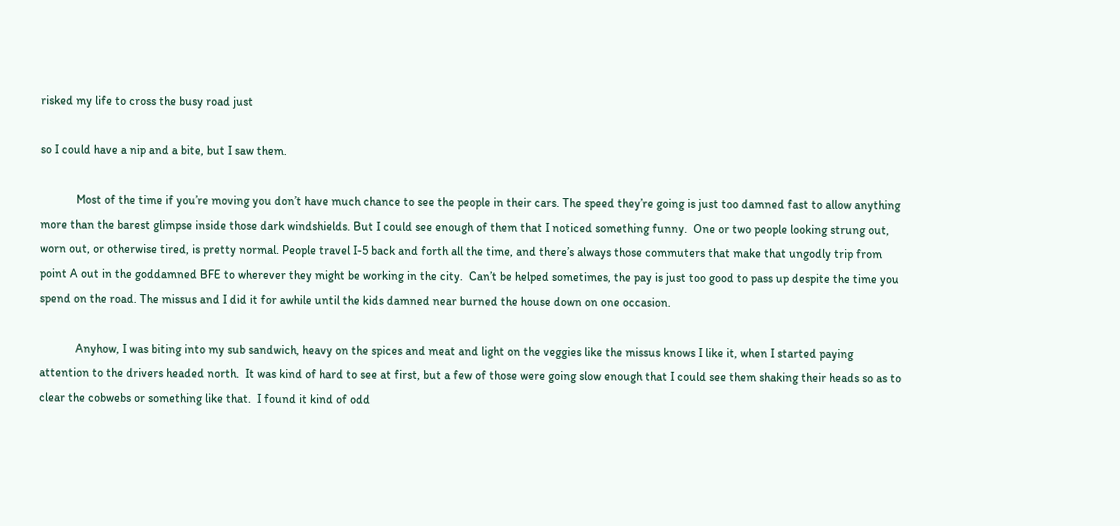risked my life to cross the busy road just

so I could have a nip and a bite, but I saw them.

            Most of the time if you’re moving you don’t have much chance to see the people in their cars. The speed they’re going is just too damned fast to allow anything more than the barest glimpse inside those dark windshields. But I could see enough of them that I noticed something funny.  One or two people looking strung out, worn out, or otherwise tired, is pretty normal. People travel I-5 back and forth all the time, and there’s always those commuters that make that ungodly trip from point A out in the goddamned BFE to wherever they might be working in the city.  Can’t be helped sometimes, the pay is just too good to pass up despite the time you spend on the road. The missus and I did it for awhile until the kids damned near burned the house down on one occasion.

            Anyhow, I was biting into my sub sandwich, heavy on the spices and meat and light on the veggies like the missus knows I like it, when I started paying attention to the drivers headed north.  It was kind of hard to see at first, but a few of those were going slow enough that I could see them shaking their heads so as to clear the cobwebs or something like that.  I found it kind of odd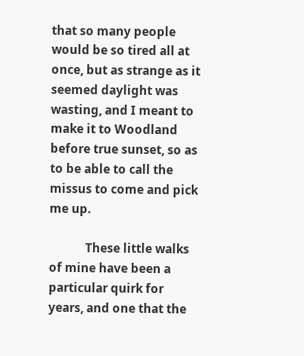that so many people would be so tired all at once, but as strange as it seemed daylight was wasting, and I meant to make it to Woodland before true sunset, so as to be able to call the missus to come and pick me up.

            These little walks of mine have been a particular quirk for years, and one that the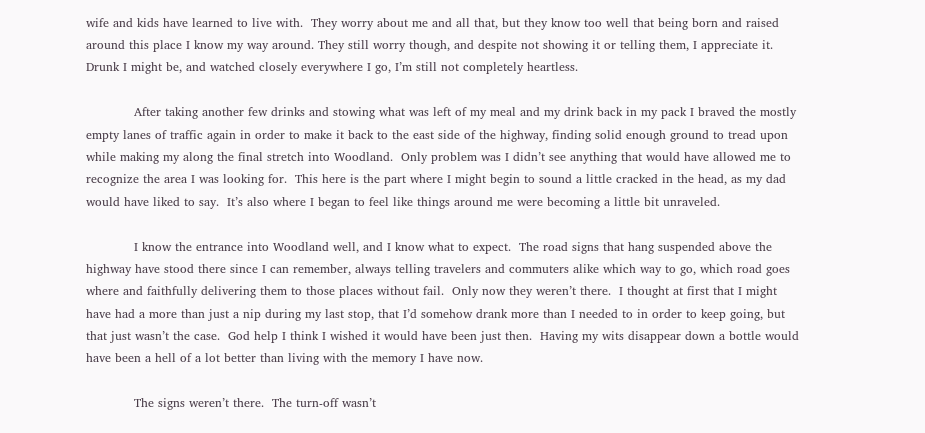wife and kids have learned to live with.  They worry about me and all that, but they know too well that being born and raised around this place I know my way around. They still worry though, and despite not showing it or telling them, I appreciate it.  Drunk I might be, and watched closely everywhere I go, I’m still not completely heartless.

            After taking another few drinks and stowing what was left of my meal and my drink back in my pack I braved the mostly empty lanes of traffic again in order to make it back to the east side of the highway, finding solid enough ground to tread upon while making my along the final stretch into Woodland.  Only problem was I didn’t see anything that would have allowed me to recognize the area I was looking for.  This here is the part where I might begin to sound a little cracked in the head, as my dad would have liked to say.  It’s also where I began to feel like things around me were becoming a little bit unraveled.

            I know the entrance into Woodland well, and I know what to expect.  The road signs that hang suspended above the highway have stood there since I can remember, always telling travelers and commuters alike which way to go, which road goes where and faithfully delivering them to those places without fail.  Only now they weren’t there.  I thought at first that I might have had a more than just a nip during my last stop, that I’d somehow drank more than I needed to in order to keep going, but that just wasn’t the case.  God help I think I wished it would have been just then.  Having my wits disappear down a bottle would have been a hell of a lot better than living with the memory I have now.

            The signs weren’t there.  The turn-off wasn’t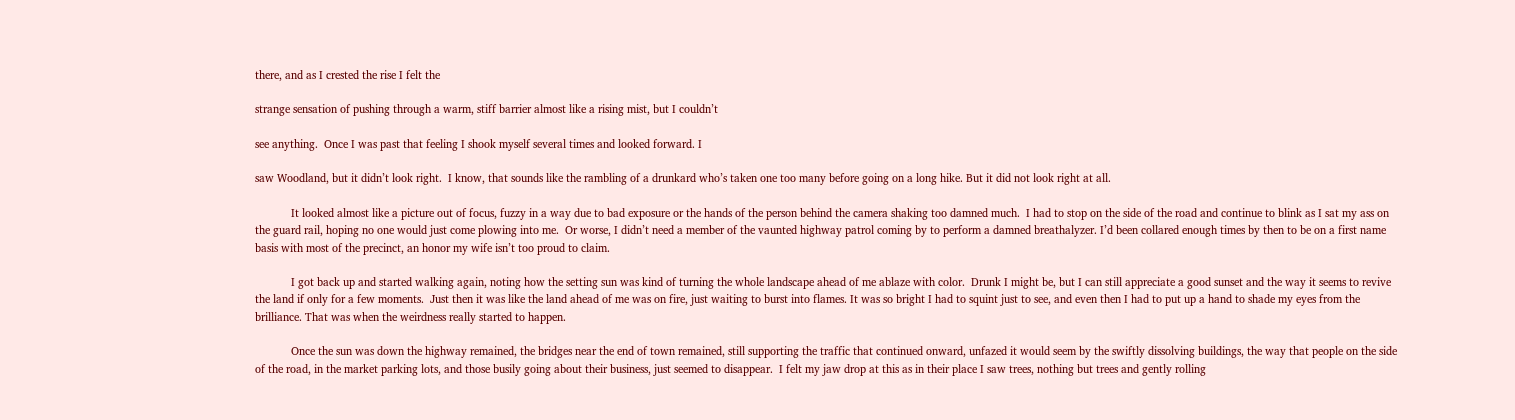there, and as I crested the rise I felt the

strange sensation of pushing through a warm, stiff barrier almost like a rising mist, but I couldn’t

see anything.  Once I was past that feeling I shook myself several times and looked forward. I

saw Woodland, but it didn’t look right.  I know, that sounds like the rambling of a drunkard who’s taken one too many before going on a long hike. But it did not look right at all.

            It looked almost like a picture out of focus, fuzzy in a way due to bad exposure or the hands of the person behind the camera shaking too damned much.  I had to stop on the side of the road and continue to blink as I sat my ass on the guard rail, hoping no one would just come plowing into me.  Or worse, I didn’t need a member of the vaunted highway patrol coming by to perform a damned breathalyzer. I’d been collared enough times by then to be on a first name basis with most of the precinct, an honor my wife isn’t too proud to claim.

            I got back up and started walking again, noting how the setting sun was kind of turning the whole landscape ahead of me ablaze with color.  Drunk I might be, but I can still appreciate a good sunset and the way it seems to revive the land if only for a few moments.  Just then it was like the land ahead of me was on fire, just waiting to burst into flames. It was so bright I had to squint just to see, and even then I had to put up a hand to shade my eyes from the brilliance. That was when the weirdness really started to happen.

            Once the sun was down the highway remained, the bridges near the end of town remained, still supporting the traffic that continued onward, unfazed it would seem by the swiftly dissolving buildings, the way that people on the side of the road, in the market parking lots, and those busily going about their business, just seemed to disappear.  I felt my jaw drop at this as in their place I saw trees, nothing but trees and gently rolling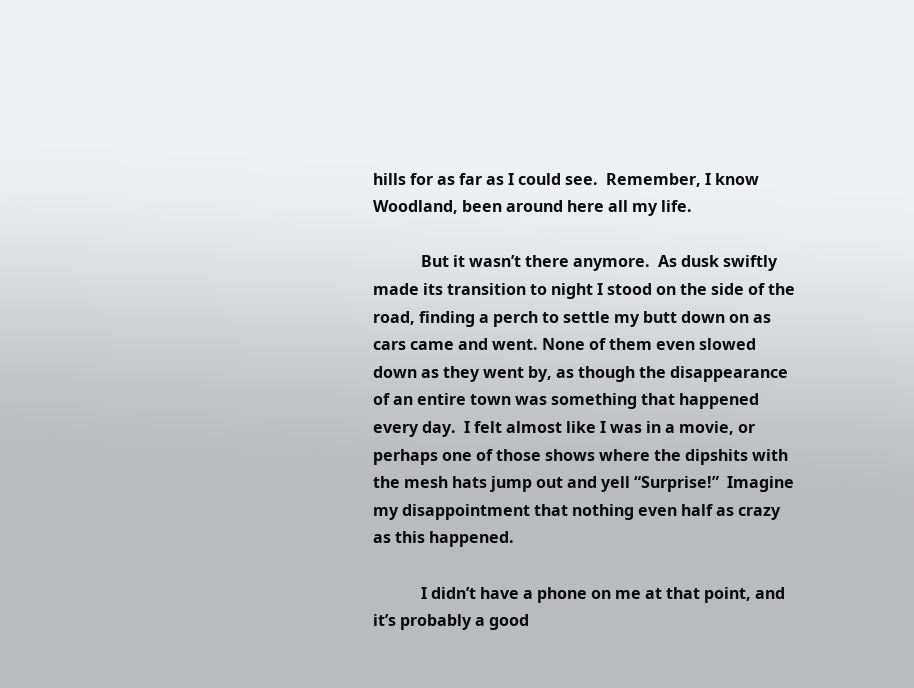hills for as far as I could see.  Remember, I know Woodland, been around here all my life.

            But it wasn’t there anymore.  As dusk swiftly made its transition to night I stood on the side of the road, finding a perch to settle my butt down on as cars came and went. None of them even slowed down as they went by, as though the disappearance of an entire town was something that happened every day.  I felt almost like I was in a movie, or perhaps one of those shows where the dipshits with the mesh hats jump out and yell “Surprise!”  Imagine my disappointment that nothing even half as crazy as this happened.

            I didn’t have a phone on me at that point, and it’s probably a good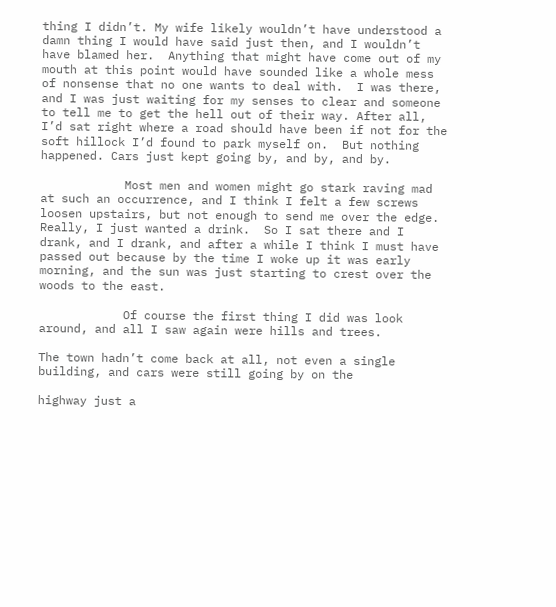thing I didn’t. My wife likely wouldn’t have understood a damn thing I would have said just then, and I wouldn’t have blamed her.  Anything that might have come out of my mouth at this point would have sounded like a whole mess of nonsense that no one wants to deal with.  I was there, and I was just waiting for my senses to clear and someone to tell me to get the hell out of their way. After all, I’d sat right where a road should have been if not for the soft hillock I’d found to park myself on.  But nothing happened. Cars just kept going by, and by, and by.

            Most men and women might go stark raving mad at such an occurrence, and I think I felt a few screws loosen upstairs, but not enough to send me over the edge.  Really, I just wanted a drink.  So I sat there and I drank, and I drank, and after a while I think I must have passed out because by the time I woke up it was early morning, and the sun was just starting to crest over the woods to the east.

            Of course the first thing I did was look around, and all I saw again were hills and trees.

The town hadn’t come back at all, not even a single building, and cars were still going by on the

highway just a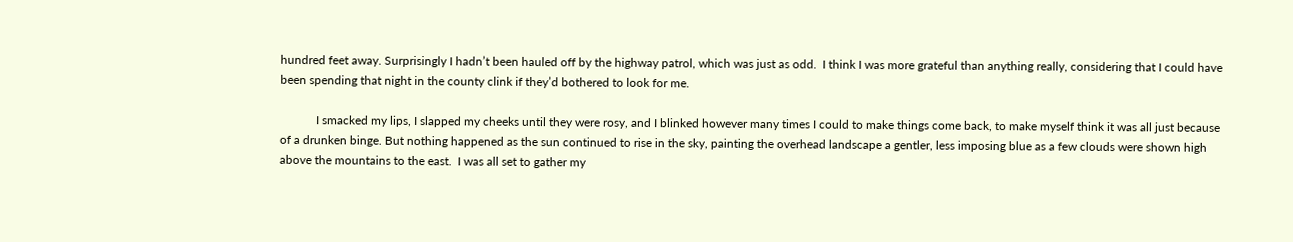hundred feet away. Surprisingly I hadn’t been hauled off by the highway patrol, which was just as odd.  I think I was more grateful than anything really, considering that I could have been spending that night in the county clink if they’d bothered to look for me.

            I smacked my lips, I slapped my cheeks until they were rosy, and I blinked however many times I could to make things come back, to make myself think it was all just because of a drunken binge. But nothing happened as the sun continued to rise in the sky, painting the overhead landscape a gentler, less imposing blue as a few clouds were shown high above the mountains to the east.  I was all set to gather my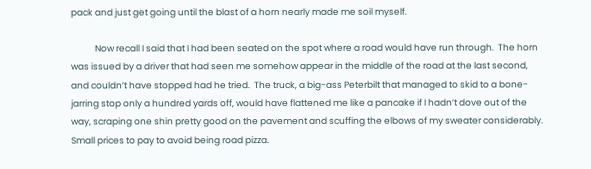pack and just get going until the blast of a horn nearly made me soil myself.

            Now recall I said that I had been seated on the spot where a road would have run through.  The horn was issued by a driver that had seen me somehow appear in the middle of the road at the last second, and couldn’t have stopped had he tried.  The truck, a big-ass Peterbilt that managed to skid to a bone-jarring stop only a hundred yards off, would have flattened me like a pancake if I hadn’t dove out of the way, scraping one shin pretty good on the pavement and scuffing the elbows of my sweater considerably. Small prices to pay to avoid being road pizza.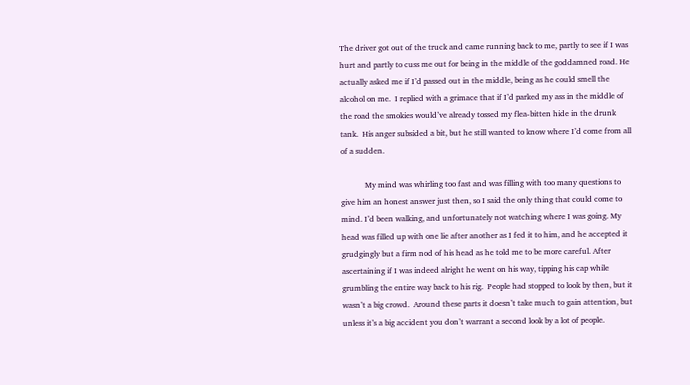The driver got out of the truck and came running back to me, partly to see if I was hurt and partly to cuss me out for being in the middle of the goddamned road. He actually asked me if I’d passed out in the middle, being as he could smell the alcohol on me.  I replied with a grimace that if I’d parked my ass in the middle of the road the smokies would’ve already tossed my flea-bitten hide in the drunk tank.  His anger subsided a bit, but he still wanted to know where I’d come from all of a sudden.

            My mind was whirling too fast and was filling with too many questions to give him an honest answer just then, so I said the only thing that could come to mind. I’d been walking, and unfortunately not watching where I was going. My head was filled up with one lie after another as I fed it to him, and he accepted it grudgingly but a firm nod of his head as he told me to be more careful. After ascertaining if I was indeed alright he went on his way, tipping his cap while grumbling the entire way back to his rig.  People had stopped to look by then, but it wasn’t a big crowd.  Around these parts it doesn’t take much to gain attention, but unless it’s a big accident you don’t warrant a second look by a lot of people.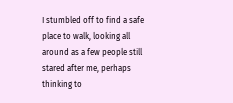I stumbled off to find a safe place to walk, looking all around as a few people still stared after me, perhaps thinking to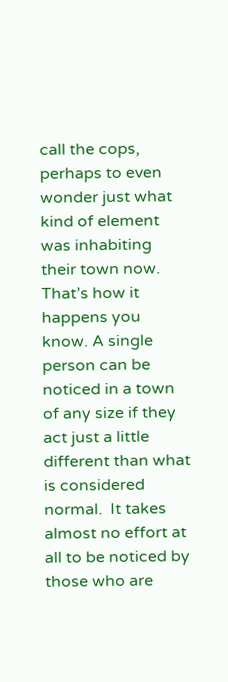call the cops, perhaps to even wonder just what kind of element was inhabiting their town now. That’s how it happens you know. A single person can be noticed in a town of any size if they act just a little different than what is considered normal.  It takes almost no effort at all to be noticed by those who are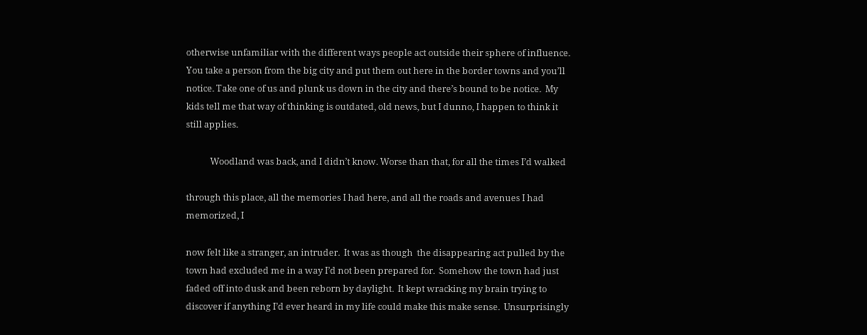otherwise unfamiliar with the different ways people act outside their sphere of influence.  You take a person from the big city and put them out here in the border towns and you’ll notice. Take one of us and plunk us down in the city and there’s bound to be notice.  My kids tell me that way of thinking is outdated, old news, but I dunno, I happen to think it still applies.

            Woodland was back, and I didn’t know. Worse than that, for all the times I’d walked

through this place, all the memories I had here, and all the roads and avenues I had memorized, I

now felt like a stranger, an intruder.  It was as though  the disappearing act pulled by the town had excluded me in a way I’d not been prepared for.  Somehow the town had just faded off into dusk and been reborn by daylight.  It kept wracking my brain trying to discover if anything I’d ever heard in my life could make this make sense.  Unsurprisingly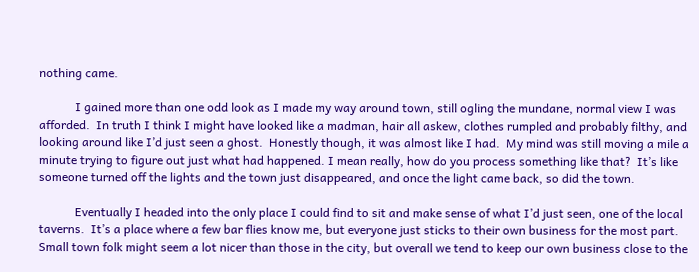nothing came.

            I gained more than one odd look as I made my way around town, still ogling the mundane, normal view I was afforded.  In truth I think I might have looked like a madman, hair all askew, clothes rumpled and probably filthy, and looking around like I’d just seen a ghost.  Honestly though, it was almost like I had.  My mind was still moving a mile a minute trying to figure out just what had happened. I mean really, how do you process something like that?  It’s like someone turned off the lights and the town just disappeared, and once the light came back, so did the town.

            Eventually I headed into the only place I could find to sit and make sense of what I’d just seen, one of the local taverns.  It’s a place where a few bar flies know me, but everyone just sticks to their own business for the most part.  Small town folk might seem a lot nicer than those in the city, but overall we tend to keep our own business close to the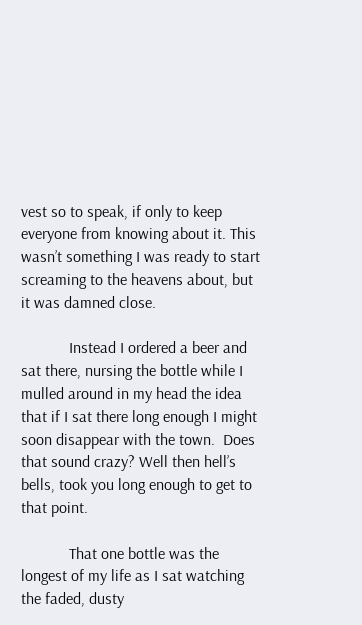vest so to speak, if only to keep everyone from knowing about it. This wasn’t something I was ready to start screaming to the heavens about, but it was damned close.

            Instead I ordered a beer and sat there, nursing the bottle while I mulled around in my head the idea that if I sat there long enough I might soon disappear with the town.  Does that sound crazy? Well then hell’s bells, took you long enough to get to that point.

            That one bottle was the longest of my life as I sat watching the faded, dusty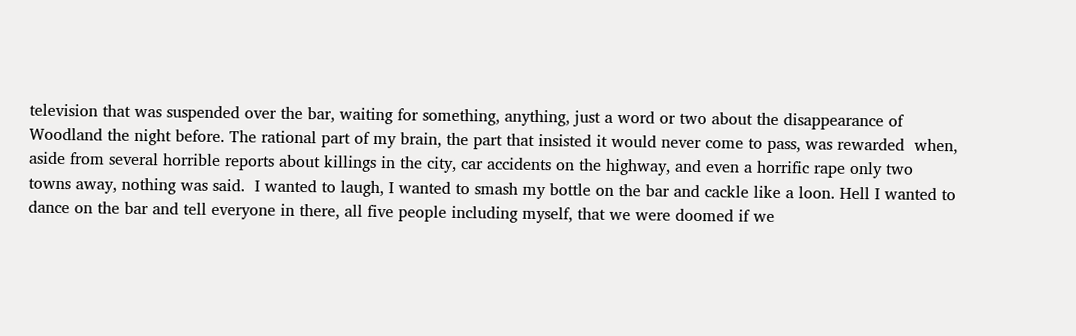television that was suspended over the bar, waiting for something, anything, just a word or two about the disappearance of Woodland the night before. The rational part of my brain, the part that insisted it would never come to pass, was rewarded  when, aside from several horrible reports about killings in the city, car accidents on the highway, and even a horrific rape only two towns away, nothing was said.  I wanted to laugh, I wanted to smash my bottle on the bar and cackle like a loon. Hell I wanted to dance on the bar and tell everyone in there, all five people including myself, that we were doomed if we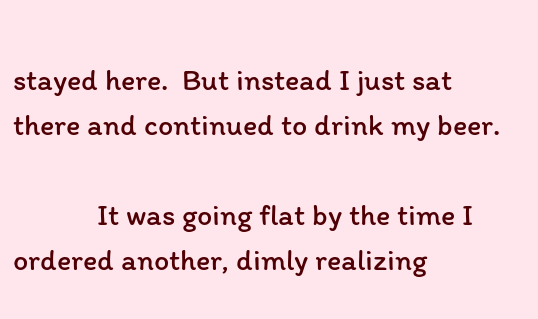stayed here.  But instead I just sat there and continued to drink my beer.

            It was going flat by the time I ordered another, dimly realizing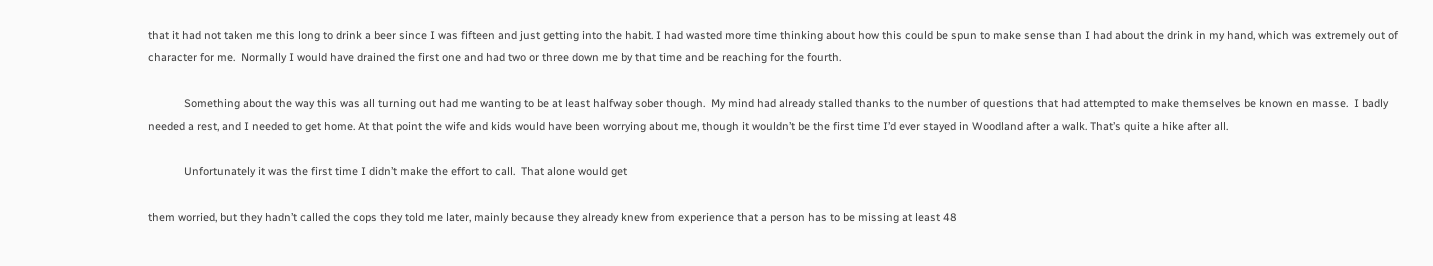that it had not taken me this long to drink a beer since I was fifteen and just getting into the habit. I had wasted more time thinking about how this could be spun to make sense than I had about the drink in my hand, which was extremely out of character for me.  Normally I would have drained the first one and had two or three down me by that time and be reaching for the fourth.

            Something about the way this was all turning out had me wanting to be at least halfway sober though.  My mind had already stalled thanks to the number of questions that had attempted to make themselves be known en masse.  I badly needed a rest, and I needed to get home. At that point the wife and kids would have been worrying about me, though it wouldn’t be the first time I’d ever stayed in Woodland after a walk. That’s quite a hike after all.

            Unfortunately it was the first time I didn’t make the effort to call.  That alone would get

them worried, but they hadn’t called the cops they told me later, mainly because they already knew from experience that a person has to be missing at least 48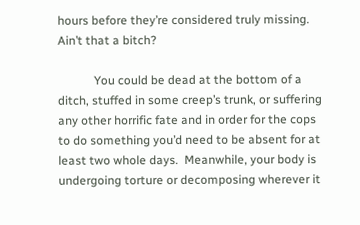hours before they’re considered truly missing.  Ain’t that a bitch?

            You could be dead at the bottom of a ditch, stuffed in some creep’s trunk, or suffering any other horrific fate and in order for the cops to do something you’d need to be absent for at least two whole days.  Meanwhile, your body is undergoing torture or decomposing wherever it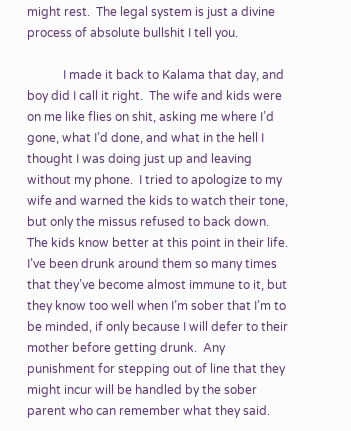might rest.  The legal system is just a divine process of absolute bullshit I tell you.

            I made it back to Kalama that day, and boy did I call it right.  The wife and kids were on me like flies on shit, asking me where I’d gone, what I’d done, and what in the hell I thought I was doing just up and leaving without my phone.  I tried to apologize to my wife and warned the kids to watch their tone, but only the missus refused to back down.  The kids know better at this point in their life. I’ve been drunk around them so many times that they’ve become almost immune to it, but they know too well when I’m sober that I’m to be minded, if only because I will defer to their mother before getting drunk.  Any punishment for stepping out of line that they might incur will be handled by the sober parent who can remember what they said.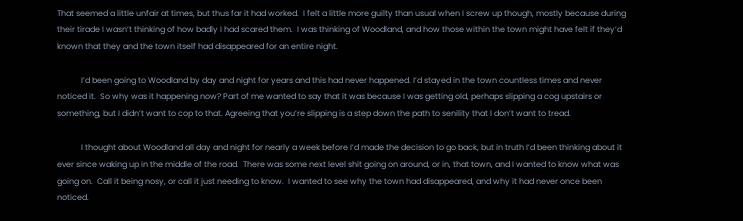That seemed a little unfair at times, but thus far it had worked.  I felt a little more guilty than usual when I screw up though, mostly because during their tirade I wasn’t thinking of how badly I had scared them.  I was thinking of Woodland, and how those within the town might have felt if they’d known that they and the town itself had disappeared for an entire night.

            I’d been going to Woodland by day and night for years and this had never happened. I’d stayed in the town countless times and never noticed it.  So why was it happening now? Part of me wanted to say that it was because I was getting old, perhaps slipping a cog upstairs or something, but I didn’t want to cop to that. Agreeing that you’re slipping is a step down the path to senility that I don’t want to tread.

            I thought about Woodland all day and night for nearly a week before I’d made the decision to go back, but in truth I’d been thinking about it ever since waking up in the middle of the road.  There was some next level shit going on around, or in, that town, and I wanted to know what was going on.  Call it being nosy, or call it just needing to know.  I wanted to see why the town had disappeared, and why it had never once been noticed.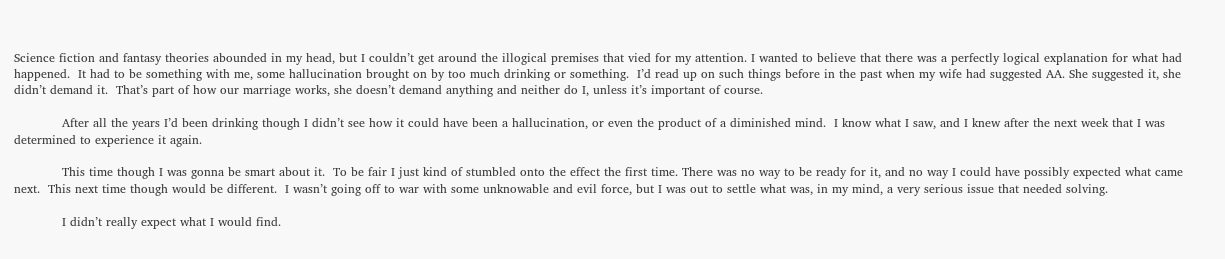Science fiction and fantasy theories abounded in my head, but I couldn’t get around the illogical premises that vied for my attention. I wanted to believe that there was a perfectly logical explanation for what had happened.  It had to be something with me, some hallucination brought on by too much drinking or something.  I’d read up on such things before in the past when my wife had suggested AA. She suggested it, she didn’t demand it.  That’s part of how our marriage works, she doesn’t demand anything and neither do I, unless it’s important of course.

            After all the years I’d been drinking though I didn’t see how it could have been a hallucination, or even the product of a diminished mind.  I know what I saw, and I knew after the next week that I was determined to experience it again.

            This time though I was gonna be smart about it.  To be fair I just kind of stumbled onto the effect the first time. There was no way to be ready for it, and no way I could have possibly expected what came next.  This next time though would be different.  I wasn’t going off to war with some unknowable and evil force, but I was out to settle what was, in my mind, a very serious issue that needed solving.

            I didn’t really expect what I would find.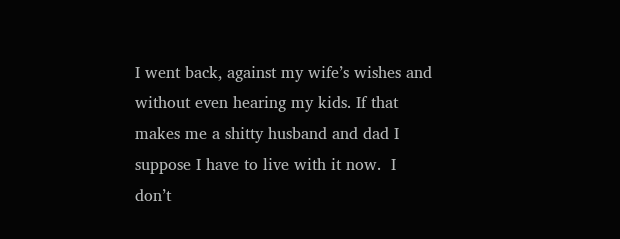I went back, against my wife’s wishes and without even hearing my kids. If that makes me a shitty husband and dad I suppose I have to live with it now.  I don’t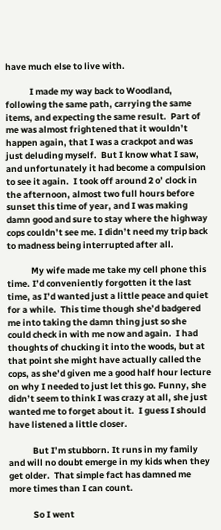have much else to live with.

            I made my way back to Woodland, following the same path, carrying the same items, and expecting the same result.  Part of me was almost frightened that it wouldn’t happen again, that I was a crackpot and was just deluding myself.  But I know what I saw, and unfortunately it had become a compulsion to see it again.  I took off around 2 o’ clock in the afternoon, almost two full hours before sunset this time of year, and I was making damn good and sure to stay where the highway cops couldn’t see me. I didn’t need my trip back to madness being interrupted after all.

            My wife made me take my cell phone this time. I’d conveniently forgotten it the last time, as I’d wanted just a little peace and quiet for a while.  This time though she’d badgered me into taking the damn thing just so she could check in with me now and again.  I had thoughts of chucking it into the woods, but at that point she might have actually called the cops, as she’d given me a good half hour lecture on why I needed to just let this go. Funny, she didn’t seem to think I was crazy at all, she just wanted me to forget about it.  I guess I should have listened a little closer.

            But I’m stubborn. It runs in my family and will no doubt emerge in my kids when they get older.  That simple fact has damned me more times than I can count.

            So I went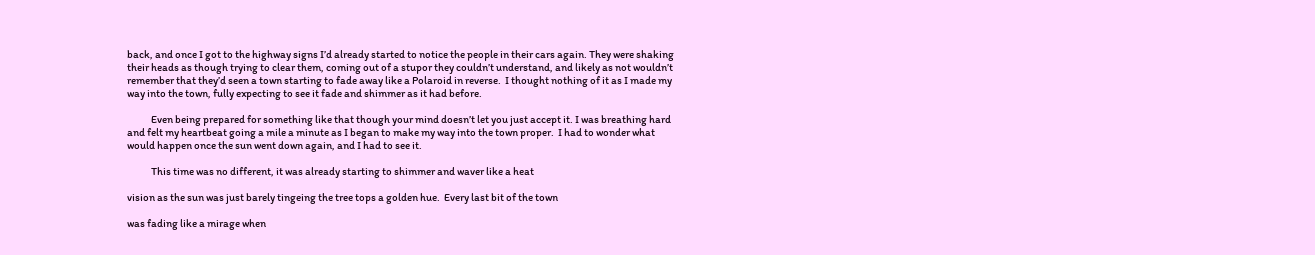back, and once I got to the highway signs I’d already started to notice the people in their cars again. They were shaking their heads as though trying to clear them, coming out of a stupor they couldn’t understand, and likely as not wouldn’t remember that they’d seen a town starting to fade away like a Polaroid in reverse.  I thought nothing of it as I made my way into the town, fully expecting to see it fade and shimmer as it had before.

            Even being prepared for something like that though your mind doesn’t let you just accept it. I was breathing hard and felt my heartbeat going a mile a minute as I began to make my way into the town proper.  I had to wonder what would happen once the sun went down again, and I had to see it.

            This time was no different, it was already starting to shimmer and waver like a heat

vision as the sun was just barely tingeing the tree tops a golden hue.  Every last bit of the town

was fading like a mirage when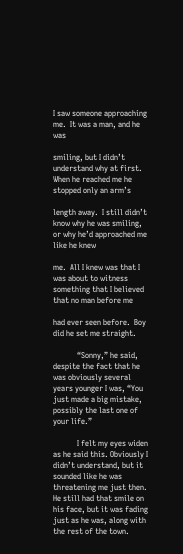I saw someone approaching me.  It was a man, and he was

smiling, but I didn’t understand why at first.  When he reached me he stopped only an arm’s

length away.  I still didn’t know why he was smiling, or why he’d approached me like he knew

me.  All I knew was that I was about to witness something that I believed that no man before me

had ever seen before.  Boy did he set me straight.

            “Sonny,” he said, despite the fact that he was obviously several years younger I was, “You just made a big mistake, possibly the last one of your life.”

            I felt my eyes widen as he said this. Obviously I didn’t understand, but it sounded like he was threatening me just then.  He still had that smile on his face, but it was fading just as he was, along with the rest of the town.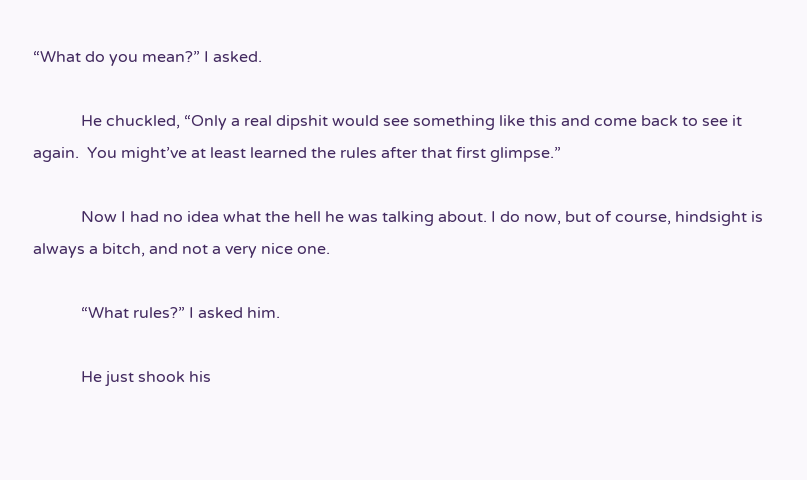“What do you mean?” I asked.

            He chuckled, “Only a real dipshit would see something like this and come back to see it again.  You might’ve at least learned the rules after that first glimpse.”

            Now I had no idea what the hell he was talking about. I do now, but of course, hindsight is always a bitch, and not a very nice one.

            “What rules?” I asked him.

            He just shook his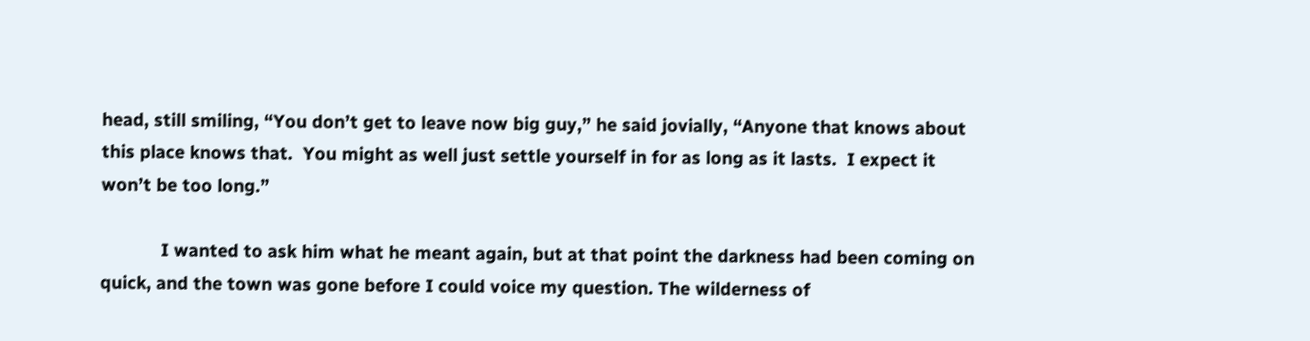head, still smiling, “You don’t get to leave now big guy,” he said jovially, “Anyone that knows about this place knows that.  You might as well just settle yourself in for as long as it lasts.  I expect it won’t be too long.”

            I wanted to ask him what he meant again, but at that point the darkness had been coming on quick, and the town was gone before I could voice my question. The wilderness of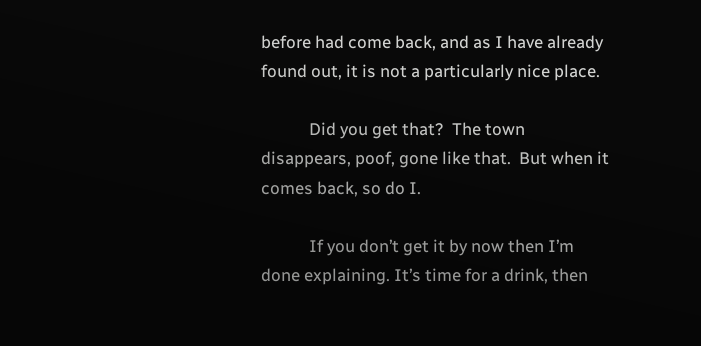before had come back, and as I have already found out, it is not a particularly nice place.

            Did you get that?  The town disappears, poof, gone like that.  But when it comes back, so do I.

            If you don’t get it by now then I’m done explaining. It’s time for a drink, then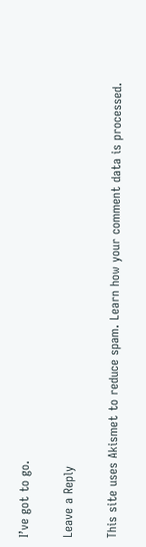I’ve got to go.

Leave a Reply

This site uses Akismet to reduce spam. Learn how your comment data is processed.